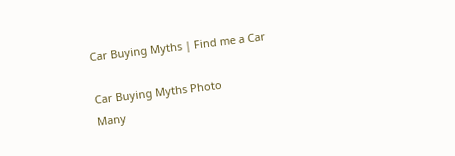Car Buying Myths | Find me a Car

Car Buying Myths Photo
Many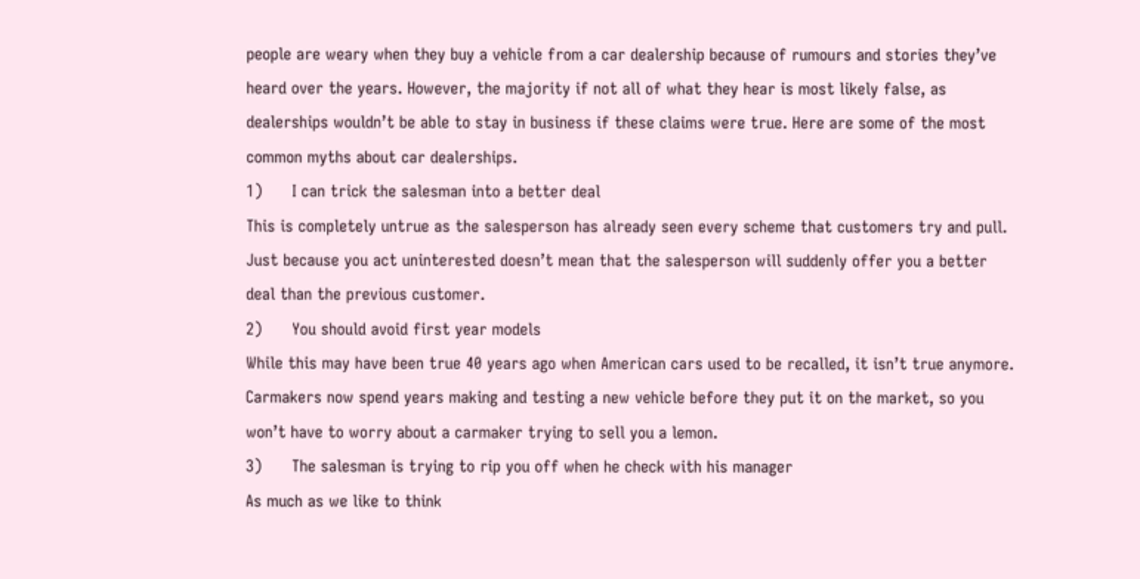people are weary when they buy a vehicle from a car dealership because of rumours and stories they’ve heard over the years. However, the majority if not all of what they hear is most likely false, as dealerships wouldn’t be able to stay in business if these claims were true. Here are some of the most common myths about car dealerships.
1)      I can trick the salesman into a better deal
This is completely untrue as the salesperson has already seen every scheme that customers try and pull. Just because you act uninterested doesn’t mean that the salesperson will suddenly offer you a better deal than the previous customer.
2)      You should avoid first year models
While this may have been true 40 years ago when American cars used to be recalled, it isn’t true anymore. Carmakers now spend years making and testing a new vehicle before they put it on the market, so you won’t have to worry about a carmaker trying to sell you a lemon.
3)      The salesman is trying to rip you off when he check with his manager
As much as we like to think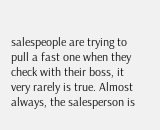salespeople are trying to pull a fast one when they check with their boss, it very rarely is true. Almost always, the salesperson is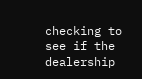checking to see if the dealership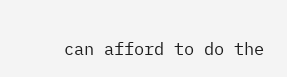can afford to do the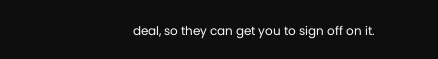deal, so they can get you to sign off on it.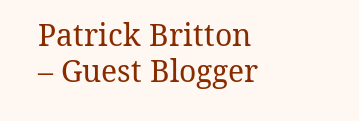Patrick Britton – Guest Blogger